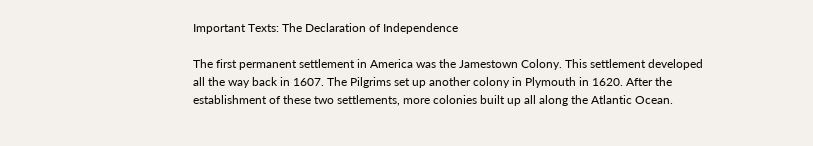Important Texts: The Declaration of Independence

The first permanent settlement in America was the Jamestown Colony. This settlement developed all the way back in 1607. The Pilgrims set up another colony in Plymouth in 1620. After the establishment of these two settlements, more colonies built up all along the Atlantic Ocean.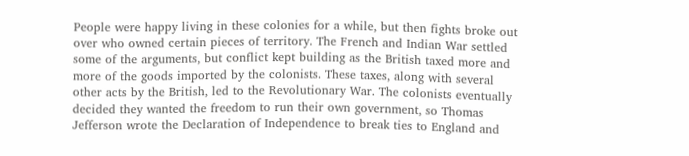People were happy living in these colonies for a while, but then fights broke out over who owned certain pieces of territory. The French and Indian War settled some of the arguments, but conflict kept building as the British taxed more and more of the goods imported by the colonists. These taxes, along with several other acts by the British, led to the Revolutionary War. The colonists eventually decided they wanted the freedom to run their own government, so Thomas Jefferson wrote the Declaration of Independence to break ties to England and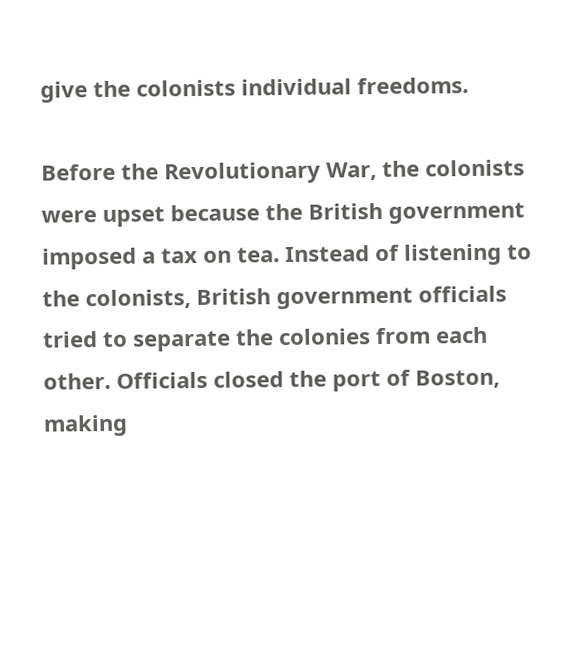give the colonists individual freedoms.

Before the Revolutionary War, the colonists were upset because the British government imposed a tax on tea. Instead of listening to the colonists, British government officials tried to separate the colonies from each other. Officials closed the port of Boston, making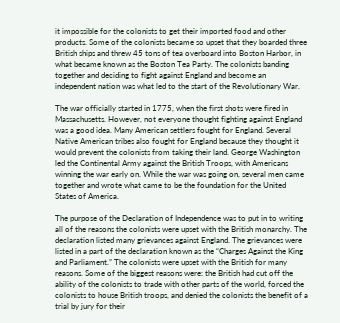it impossible for the colonists to get their imported food and other products. Some of the colonists became so upset that they boarded three British ships and threw 45 tons of tea overboard into Boston Harbor, in what became known as the Boston Tea Party. The colonists banding together and deciding to fight against England and become an independent nation was what led to the start of the Revolutionary War.

The war officially started in 1775, when the first shots were fired in Massachusetts. However, not everyone thought fighting against England was a good idea. Many American settlers fought for England. Several Native American tribes also fought for England because they thought it would prevent the colonists from taking their land. George Washington led the Continental Army against the British Troops, with Americans winning the war early on. While the war was going on, several men came together and wrote what came to be the foundation for the United States of America.

The purpose of the Declaration of Independence was to put in to writing all of the reasons the colonists were upset with the British monarchy. The declaration listed many grievances against England. The grievances were listed in a part of the declaration known as the “Charges Against the King and Parliament.” The colonists were upset with the British for many reasons. Some of the biggest reasons were: the British had cut off the ability of the colonists to trade with other parts of the world, forced the colonists to house British troops, and denied the colonists the benefit of a trial by jury for their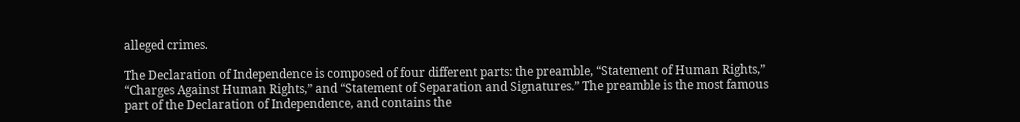alleged crimes.

The Declaration of Independence is composed of four different parts: the preamble, “Statement of Human Rights,” “Charges Against Human Rights,” and “Statement of Separation and Signatures.” The preamble is the most famous part of the Declaration of Independence, and contains the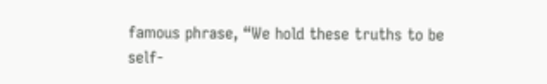famous phrase, “We hold these truths to be self-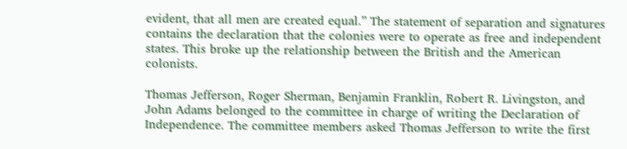evident, that all men are created equal.” The statement of separation and signatures contains the declaration that the colonies were to operate as free and independent states. This broke up the relationship between the British and the American colonists.

Thomas Jefferson, Roger Sherman, Benjamin Franklin, Robert R. Livingston, and John Adams belonged to the committee in charge of writing the Declaration of Independence. The committee members asked Thomas Jefferson to write the first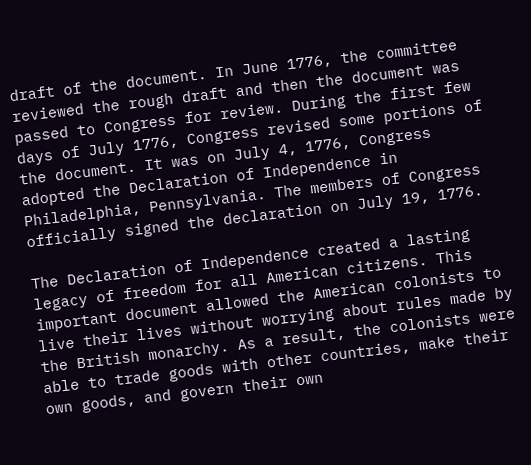draft of the document. In June 1776, the committee reviewed the rough draft and then the document was passed to Congress for review. During the first few days of July 1776, Congress revised some portions of the document. It was on July 4, 1776, Congress adopted the Declaration of Independence in Philadelphia, Pennsylvania. The members of Congress officially signed the declaration on July 19, 1776.

The Declaration of Independence created a lasting legacy of freedom for all American citizens. This important document allowed the American colonists to live their lives without worrying about rules made by the British monarchy. As a result, the colonists were able to trade goods with other countries, make their own goods, and govern their own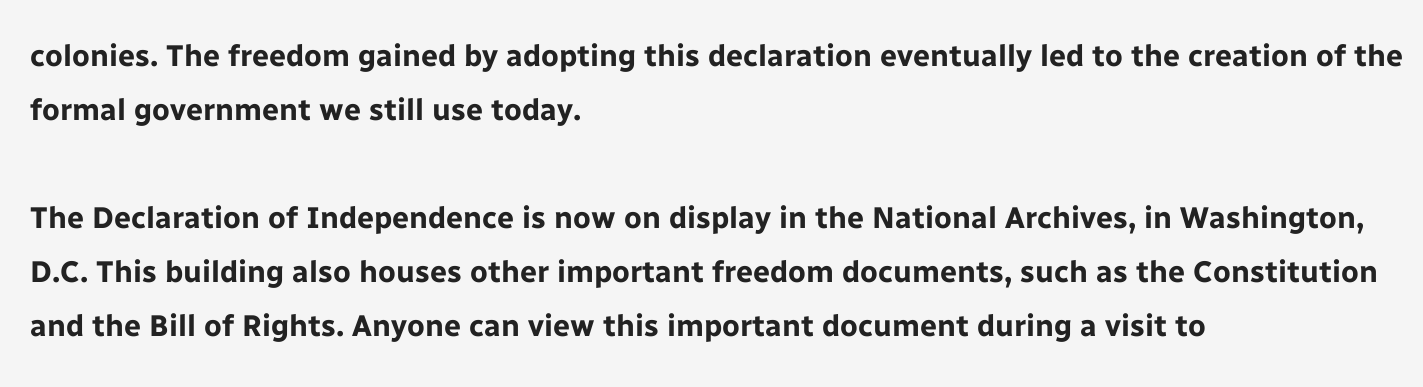colonies. The freedom gained by adopting this declaration eventually led to the creation of the formal government we still use today.

The Declaration of Independence is now on display in the National Archives, in Washington, D.C. This building also houses other important freedom documents, such as the Constitution and the Bill of Rights. Anyone can view this important document during a visit to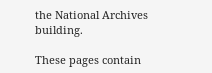the National Archives building.

These pages contain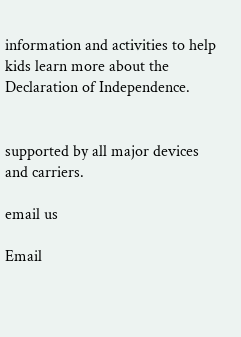information and activities to help kids learn more about the Declaration of Independence.


supported by all major devices and carriers.

email us

Email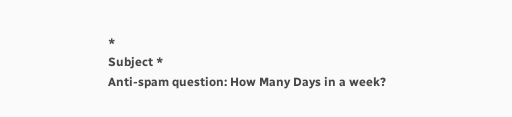*
Subject *
Anti-spam question: How Many Days in a week?